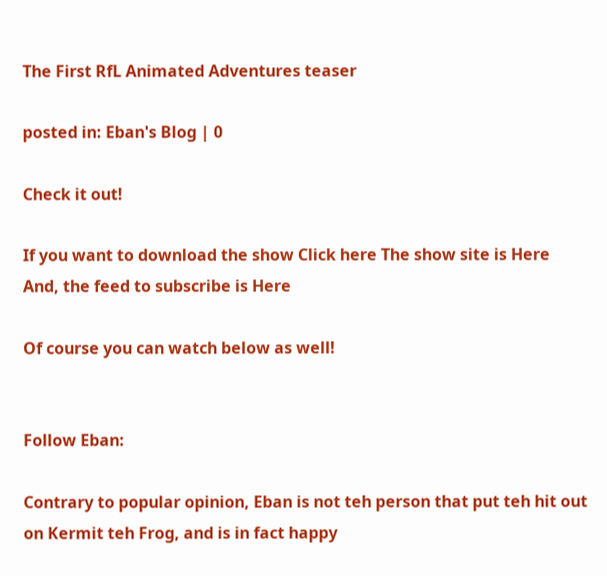The First RfL Animated Adventures teaser

posted in: Eban's Blog | 0

Check it out!

If you want to download the show Click here The show site is Here And, the feed to subscribe is Here

Of course you can watch below as well!


Follow Eban:

Contrary to popular opinion, Eban is not teh person that put teh hit out on Kermit teh Frog, and is in fact happy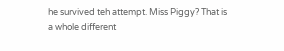he survived teh attempt. Miss Piggy? That is a whole different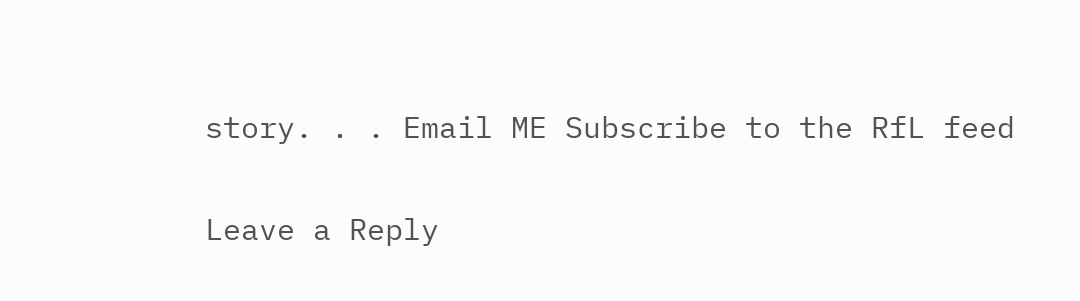story. . . Email ME Subscribe to the RfL feed

Leave a Reply